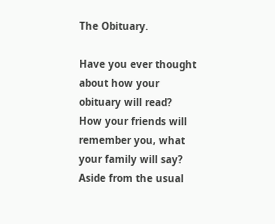The Obituary.

Have you ever thought about how your obituary will read? How your friends will remember you, what your family will say? Aside from the usual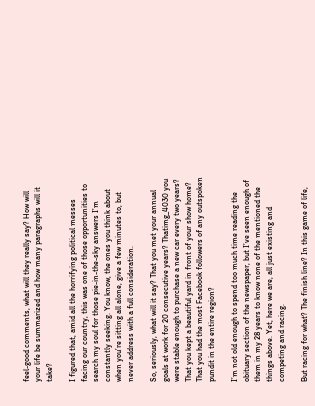feel-good comments, what will they really say? How will your life be summarized and how many paragraphs will it take?

I figured that, amid all the horrifying political messes facing our country, this was one of those opportunities to search my soul for those pie-in-the-sky answers I’m constantly seeking. You know, the ones you think about when you’re sitting all alone, give a few minutes to, but never address with a full consideration.

So, seriously, what will it say? That you met your annual goals at work for 20 consecutive years? Thatimg_4030 you were stable enough to purchase a new car every two years? That you kept a beautiful yard in front of your show home? That you had the most Facebook followers of any outspoken pundit in the entire region?

I’m not old enough to spend too much time reading the obituary section of the newspaper, but I’ve seen enough of them in my 28 years to know none of the mentioned the things above. Yet, here we are, all just existing and competing and racing.

But racing for what? The finish line? In this game of life,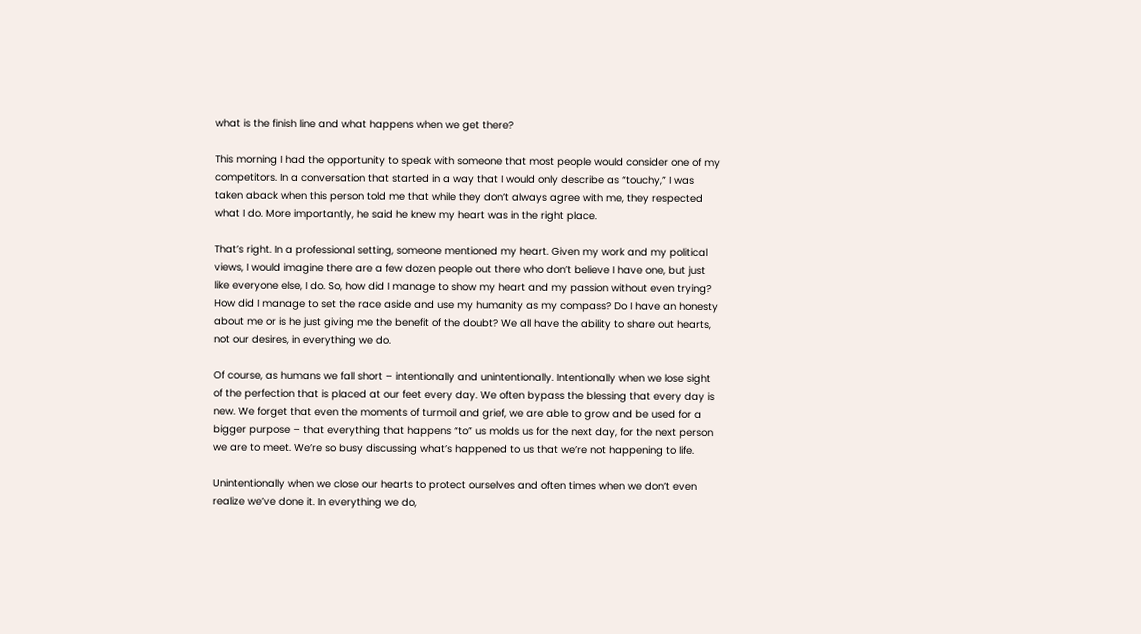what is the finish line and what happens when we get there?

This morning I had the opportunity to speak with someone that most people would consider one of my competitors. In a conversation that started in a way that I would only describe as “touchy,” I was taken aback when this person told me that while they don’t always agree with me, they respected what I do. More importantly, he said he knew my heart was in the right place.

That’s right. In a professional setting, someone mentioned my heart. Given my work and my political views, I would imagine there are a few dozen people out there who don’t believe I have one, but just like everyone else, I do. So, how did I manage to show my heart and my passion without even trying? How did I manage to set the race aside and use my humanity as my compass? Do I have an honesty about me or is he just giving me the benefit of the doubt? We all have the ability to share out hearts, not our desires, in everything we do.

Of course, as humans we fall short – intentionally and unintentionally. Intentionally when we lose sight of the perfection that is placed at our feet every day. We often bypass the blessing that every day is new. We forget that even the moments of turmoil and grief, we are able to grow and be used for a bigger purpose – that everything that happens “to” us molds us for the next day, for the next person we are to meet. We’re so busy discussing what’s happened to us that we’re not happening to life.

Unintentionally when we close our hearts to protect ourselves and often times when we don’t even realize we’ve done it. In everything we do,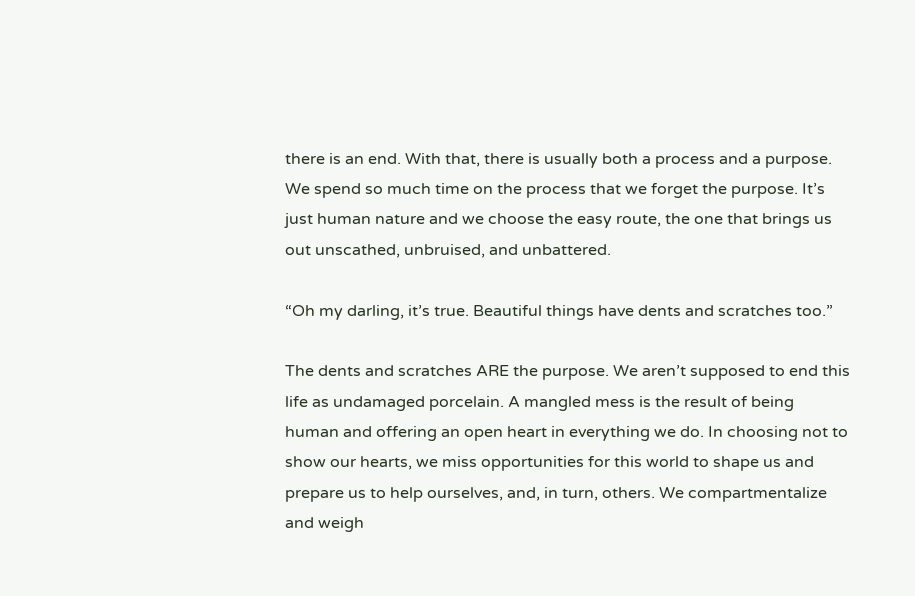there is an end. With that, there is usually both a process and a purpose. We spend so much time on the process that we forget the purpose. It’s just human nature and we choose the easy route, the one that brings us out unscathed, unbruised, and unbattered.

“Oh my darling, it’s true. Beautiful things have dents and scratches too.”

The dents and scratches ARE the purpose. We aren’t supposed to end this life as undamaged porcelain. A mangled mess is the result of being human and offering an open heart in everything we do. In choosing not to show our hearts, we miss opportunities for this world to shape us and prepare us to help ourselves, and, in turn, others. We compartmentalize and weigh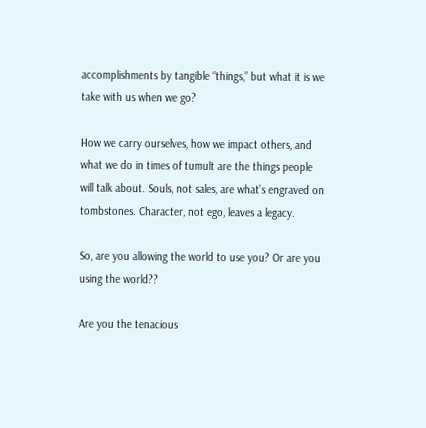accomplishments by tangible “things,” but what it is we take with us when we go?

How we carry ourselves, how we impact others, and what we do in times of tumult are the things people will talk about. Souls, not sales, are what’s engraved on tombstones. Character, not ego, leaves a legacy.

So, are you allowing the world to use you? Or are you using the world??

Are you the tenacious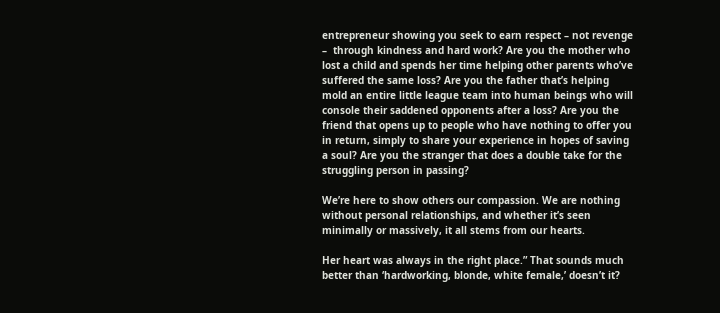entrepreneur showing you seek to earn respect – not revenge –  through kindness and hard work? Are you the mother who lost a child and spends her time helping other parents who’ve suffered the same loss? Are you the father that’s helping mold an entire little league team into human beings who will console their saddened opponents after a loss? Are you the friend that opens up to people who have nothing to offer you in return, simply to share your experience in hopes of saving a soul? Are you the stranger that does a double take for the struggling person in passing?

We’re here to show others our compassion. We are nothing without personal relationships, and whether it’s seen minimally or massively, it all stems from our hearts.

Her heart was always in the right place.” That sounds much better than ‘hardworking, blonde, white female,’ doesn’t it?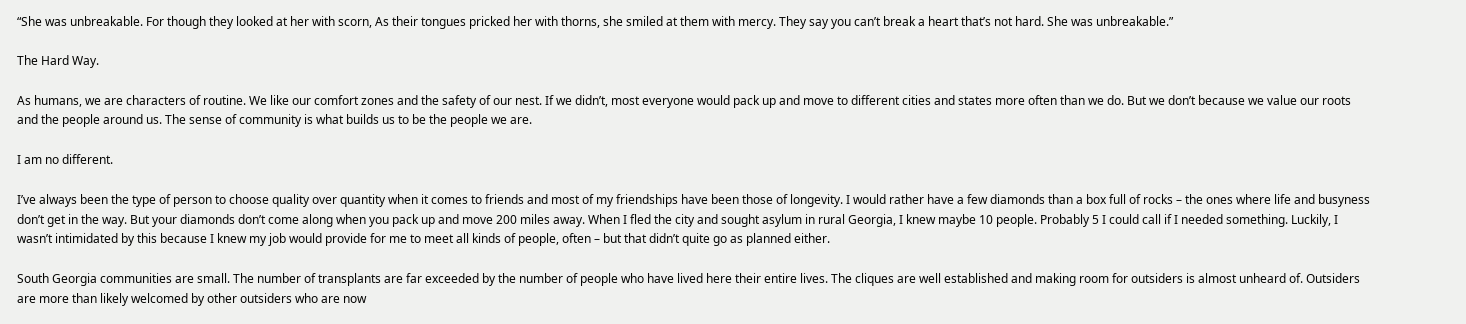“She was unbreakable. For though they looked at her with scorn, As their tongues pricked her with thorns, she smiled at them with mercy. They say you can’t break a heart that’s not hard. She was unbreakable.”

The Hard Way.

As humans, we are characters of routine. We like our comfort zones and the safety of our nest. If we didn’t, most everyone would pack up and move to different cities and states more often than we do. But we don’t because we value our roots and the people around us. The sense of community is what builds us to be the people we are.

I am no different.

I’ve always been the type of person to choose quality over quantity when it comes to friends and most of my friendships have been those of longevity. I would rather have a few diamonds than a box full of rocks – the ones where life and busyness don’t get in the way. But your diamonds don’t come along when you pack up and move 200 miles away. When I fled the city and sought asylum in rural Georgia, I knew maybe 10 people. Probably 5 I could call if I needed something. Luckily, I wasn’t intimidated by this because I knew my job would provide for me to meet all kinds of people, often – but that didn’t quite go as planned either.

South Georgia communities are small. The number of transplants are far exceeded by the number of people who have lived here their entire lives. The cliques are well established and making room for outsiders is almost unheard of. Outsiders are more than likely welcomed by other outsiders who are now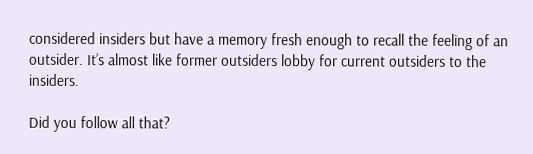considered insiders but have a memory fresh enough to recall the feeling of an outsider. It’s almost like former outsiders lobby for current outsiders to the insiders.

Did you follow all that?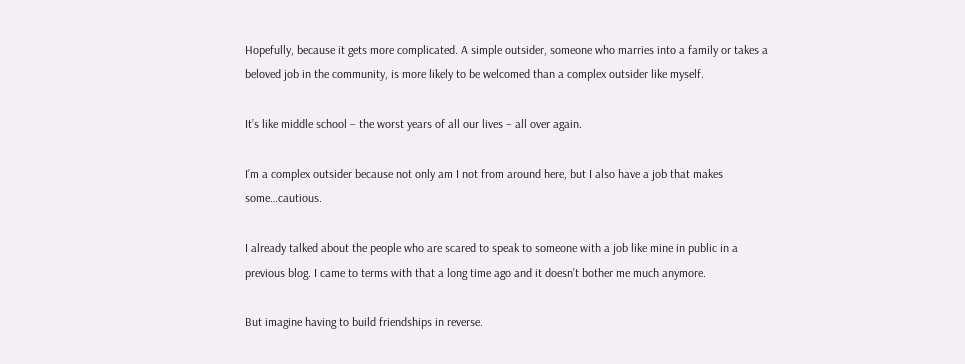Hopefully, because it gets more complicated. A simple outsider, someone who marries into a family or takes a beloved job in the community, is more likely to be welcomed than a complex outsider like myself.

It’s like middle school – the worst years of all our lives – all over again.

I’m a complex outsider because not only am I not from around here, but I also have a job that makes some…cautious.

I already talked about the people who are scared to speak to someone with a job like mine in public in a previous blog. I came to terms with that a long time ago and it doesn’t bother me much anymore.

But imagine having to build friendships in reverse.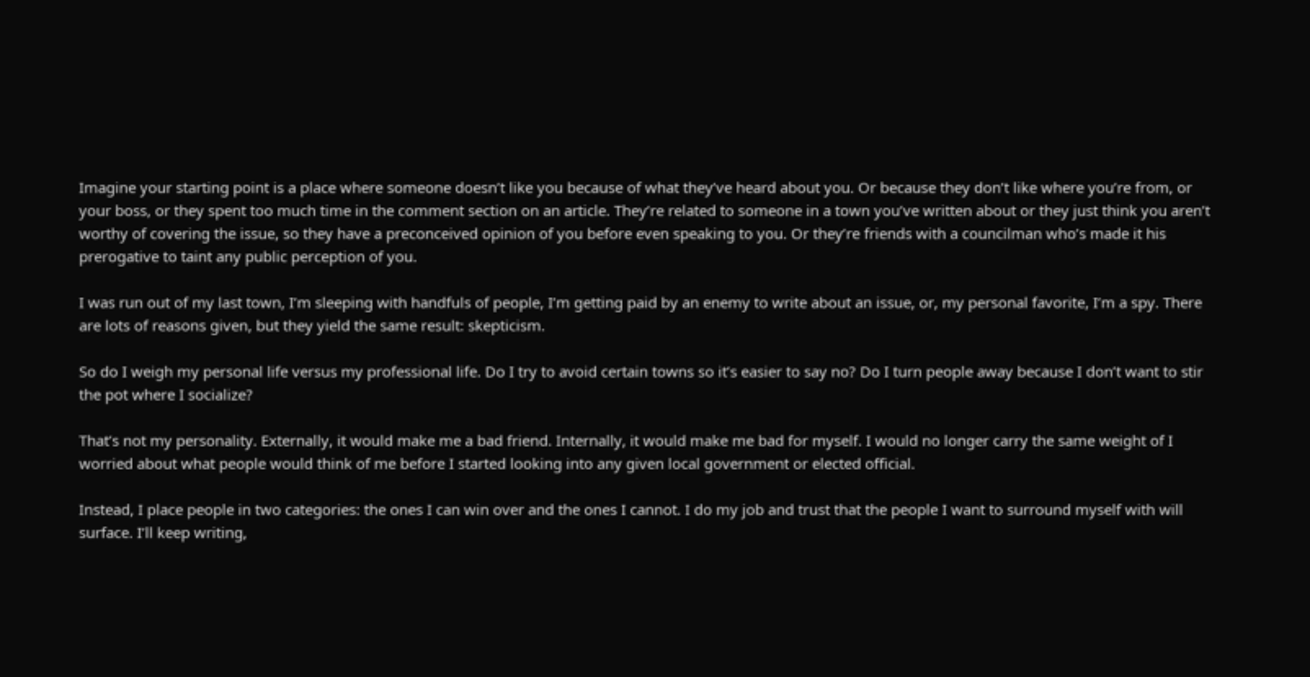Imagine your starting point is a place where someone doesn’t like you because of what they’ve heard about you. Or because they don’t like where you’re from, or your boss, or they spent too much time in the comment section on an article. They’re related to someone in a town you’ve written about or they just think you aren’t worthy of covering the issue, so they have a preconceived opinion of you before even speaking to you. Or they’re friends with a councilman who’s made it his prerogative to taint any public perception of you.

I was run out of my last town, I’m sleeping with handfuls of people, I’m getting paid by an enemy to write about an issue, or, my personal favorite, I’m a spy. There are lots of reasons given, but they yield the same result: skepticism.

So do I weigh my personal life versus my professional life. Do I try to avoid certain towns so it’s easier to say no? Do I turn people away because I don’t want to stir the pot where I socialize?

That’s not my personality. Externally, it would make me a bad friend. Internally, it would make me bad for myself. I would no longer carry the same weight of I worried about what people would think of me before I started looking into any given local government or elected official.

Instead, I place people in two categories: the ones I can win over and the ones I cannot. I do my job and trust that the people I want to surround myself with will surface. I’ll keep writing,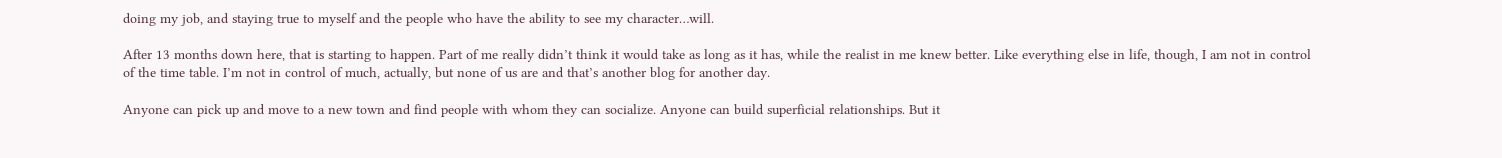doing my job, and staying true to myself and the people who have the ability to see my character…will.

After 13 months down here, that is starting to happen. Part of me really didn’t think it would take as long as it has, while the realist in me knew better. Like everything else in life, though, I am not in control of the time table. I’m not in control of much, actually, but none of us are and that’s another blog for another day.

Anyone can pick up and move to a new town and find people with whom they can socialize. Anyone can build superficial relationships. But it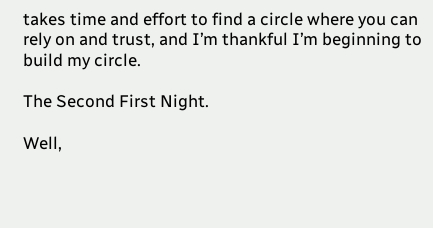takes time and effort to find a circle where you can rely on and trust, and I’m thankful I’m beginning to build my circle.

The Second First Night.

Well,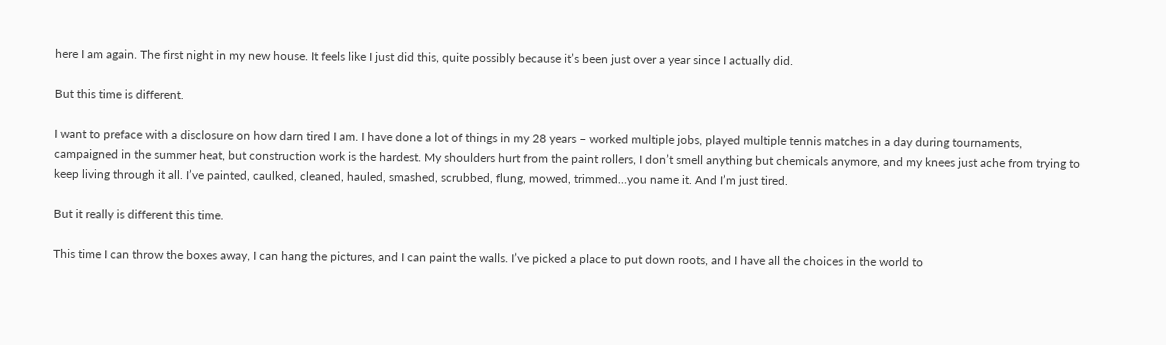here I am again. The first night in my new house. It feels like I just did this, quite possibly because it’s been just over a year since I actually did.

But this time is different.

I want to preface with a disclosure on how darn tired I am. I have done a lot of things in my 28 years – worked multiple jobs, played multiple tennis matches in a day during tournaments, campaigned in the summer heat, but construction work is the hardest. My shoulders hurt from the paint rollers, I don’t smell anything but chemicals anymore, and my knees just ache from trying to keep living through it all. I’ve painted, caulked, cleaned, hauled, smashed, scrubbed, flung, mowed, trimmed…you name it. And I’m just tired.

But it really is different this time.

This time I can throw the boxes away, I can hang the pictures, and I can paint the walls. I’ve picked a place to put down roots, and I have all the choices in the world to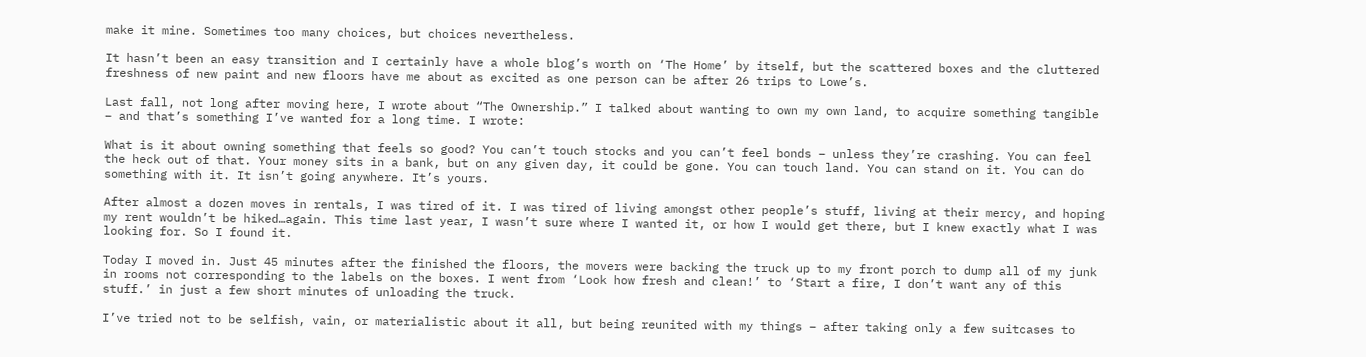make it mine. Sometimes too many choices, but choices nevertheless.

It hasn’t been an easy transition and I certainly have a whole blog’s worth on ‘The Home’ by itself, but the scattered boxes and the cluttered freshness of new paint and new floors have me about as excited as one person can be after 26 trips to Lowe’s.

Last fall, not long after moving here, I wrote about “The Ownership.” I talked about wanting to own my own land, to acquire something tangible – and that’s something I’ve wanted for a long time. I wrote:

What is it about owning something that feels so good? You can’t touch stocks and you can’t feel bonds – unless they’re crashing. You can feel the heck out of that. Your money sits in a bank, but on any given day, it could be gone. You can touch land. You can stand on it. You can do something with it. It isn’t going anywhere. It’s yours.

After almost a dozen moves in rentals, I was tired of it. I was tired of living amongst other people’s stuff, living at their mercy, and hoping my rent wouldn’t be hiked…again. This time last year, I wasn’t sure where I wanted it, or how I would get there, but I knew exactly what I was looking for. So I found it.

Today I moved in. Just 45 minutes after the finished the floors, the movers were backing the truck up to my front porch to dump all of my junk in rooms not corresponding to the labels on the boxes. I went from ‘Look how fresh and clean!’ to ‘Start a fire, I don’t want any of this stuff.’ in just a few short minutes of unloading the truck.

I’ve tried not to be selfish, vain, or materialistic about it all, but being reunited with my things – after taking only a few suitcases to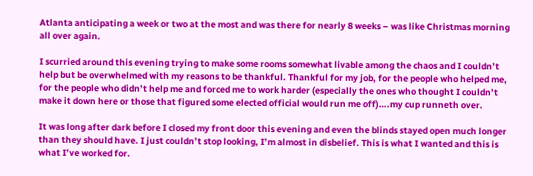Atlanta anticipating a week or two at the most and was there for nearly 8 weeks – was like Christmas morning all over again.

I scurried around this evening trying to make some rooms somewhat livable among the chaos and I couldn’t help but be overwhelmed with my reasons to be thankful. Thankful for my job, for the people who helped me, for the people who didn’t help me and forced me to work harder (especially the ones who thought I couldn’t make it down here or those that figured some elected official would run me off)….my cup runneth over.

It was long after dark before I closed my front door this evening and even the blinds stayed open much longer than they should have. I just couldn’t stop looking, I’m almost in disbelief. This is what I wanted and this is what I’ve worked for.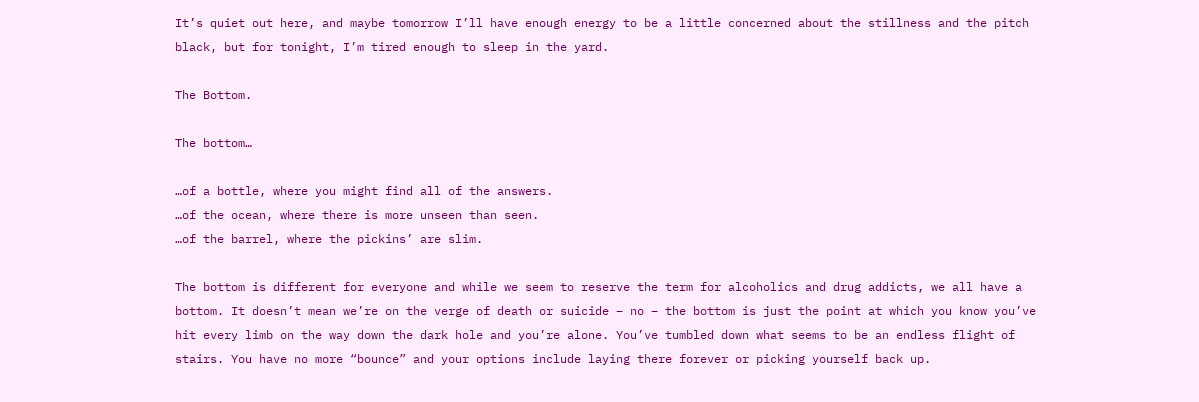It’s quiet out here, and maybe tomorrow I’ll have enough energy to be a little concerned about the stillness and the pitch black, but for tonight, I’m tired enough to sleep in the yard.

The Bottom.

The bottom…

…of a bottle, where you might find all of the answers.
…of the ocean, where there is more unseen than seen.
…of the barrel, where the pickins’ are slim.

The bottom is different for everyone and while we seem to reserve the term for alcoholics and drug addicts, we all have a bottom. It doesn’t mean we’re on the verge of death or suicide – no – the bottom is just the point at which you know you’ve hit every limb on the way down the dark hole and you’re alone. You’ve tumbled down what seems to be an endless flight of stairs. You have no more “bounce” and your options include laying there forever or picking yourself back up.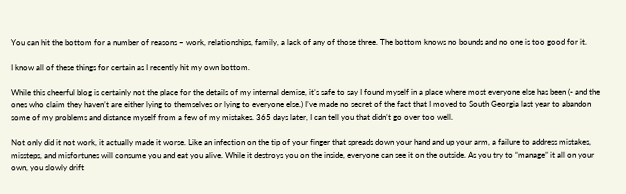You can hit the bottom for a number of reasons – work, relationships, family, a lack of any of those three. The bottom knows no bounds and no one is too good for it.

I know all of these things for certain as I recently hit my own bottom.

While this cheerful blog is certainly not the place for the details of my internal demise, it’s safe to say I found myself in a place where most everyone else has been (- and the ones who claim they haven’t are either lying to themselves or lying to everyone else.) I’ve made no secret of the fact that I moved to South Georgia last year to abandon some of my problems and distance myself from a few of my mistakes. 365 days later, I can tell you that didn’t go over too well.

Not only did it not work, it actually made it worse. Like an infection on the tip of your finger that spreads down your hand and up your arm, a failure to address mistakes, missteps, and misfortunes will consume you and eat you alive. While it destroys you on the inside, everyone can see it on the outside. As you try to “manage” it all on your own, you slowly drift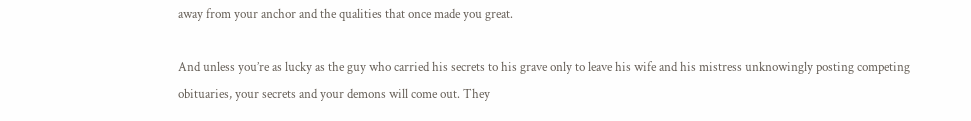away from your anchor and the qualities that once made you great.

And unless you’re as lucky as the guy who carried his secrets to his grave only to leave his wife and his mistress unknowingly posting competing obituaries, your secrets and your demons will come out. They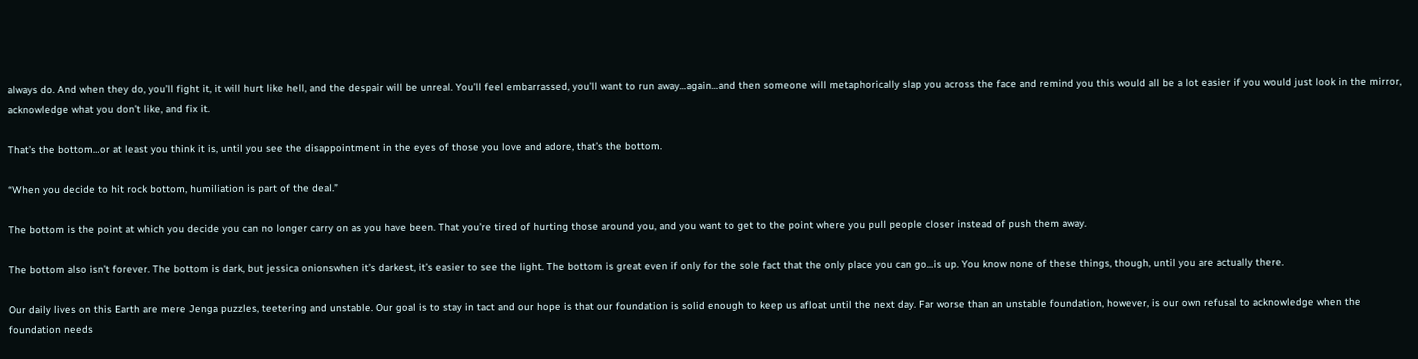always do. And when they do, you’ll fight it, it will hurt like hell, and the despair will be unreal. You’ll feel embarrassed, you’ll want to run away…again…and then someone will metaphorically slap you across the face and remind you this would all be a lot easier if you would just look in the mirror, acknowledge what you don’t like, and fix it.

That’s the bottom…or at least you think it is, until you see the disappointment in the eyes of those you love and adore, that’s the bottom.

“When you decide to hit rock bottom, humiliation is part of the deal.”

The bottom is the point at which you decide you can no longer carry on as you have been. That you’re tired of hurting those around you, and you want to get to the point where you pull people closer instead of push them away.

The bottom also isn’t forever. The bottom is dark, but jessica onionswhen it’s darkest, it’s easier to see the light. The bottom is great even if only for the sole fact that the only place you can go…is up. You know none of these things, though, until you are actually there.

Our daily lives on this Earth are mere Jenga puzzles, teetering and unstable. Our goal is to stay in tact and our hope is that our foundation is solid enough to keep us afloat until the next day. Far worse than an unstable foundation, however, is our own refusal to acknowledge when the foundation needs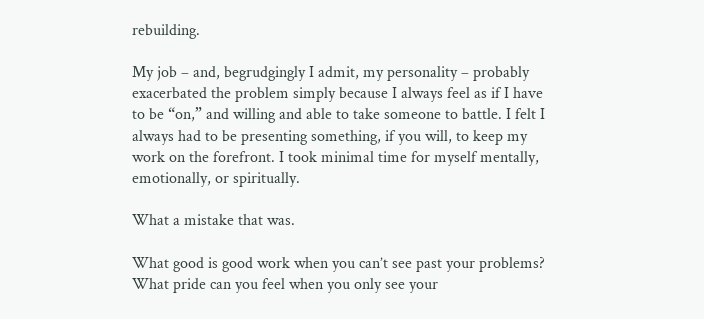rebuilding.

My job – and, begrudgingly I admit, my personality – probably exacerbated the problem simply because I always feel as if I have to be “on,” and willing and able to take someone to battle. I felt I always had to be presenting something, if you will, to keep my work on the forefront. I took minimal time for myself mentally, emotionally, or spiritually.

What a mistake that was.

What good is good work when you can’t see past your problems? What pride can you feel when you only see your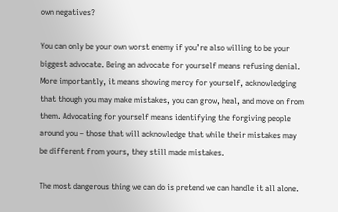own negatives?

You can only be your own worst enemy if you’re also willing to be your biggest advocate. Being an advocate for yourself means refusing denial. More importantly, it means showing mercy for yourself, acknowledging that though you may make mistakes, you can grow, heal, and move on from them. Advocating for yourself means identifying the forgiving people around you – those that will acknowledge that while their mistakes may be different from yours, they still made mistakes.

The most dangerous thing we can do is pretend we can handle it all alone.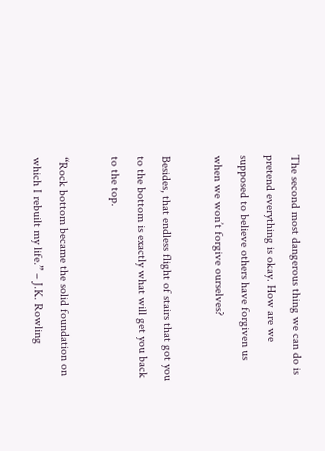The second most dangerous thing we can do is pretend everything is okay. How are we supposed to believe others have forgiven us when we won’t forgive ourselves?

Besides, that endless flight of stairs that got you to the bottom is exactly what will get you back to the top.

“Rock bottom became the solid foundation on which I rebuilt my life.” – J.K. Rowling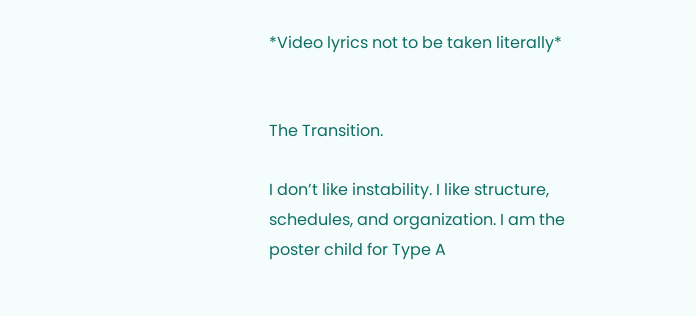*Video lyrics not to be taken literally*


The Transition.

I don’t like instability. I like structure, schedules, and organization. I am the poster child for Type A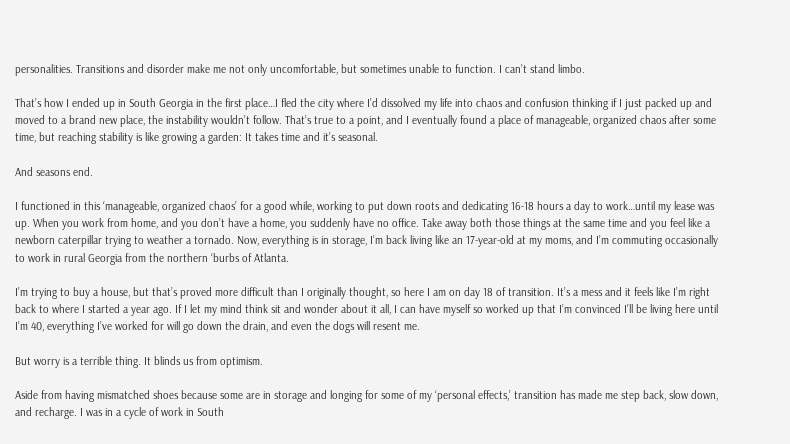personalities. Transitions and disorder make me not only uncomfortable, but sometimes unable to function. I can’t stand limbo.

That’s how I ended up in South Georgia in the first place…I fled the city where I’d dissolved my life into chaos and confusion thinking if I just packed up and moved to a brand new place, the instability wouldn’t follow. That’s true to a point, and I eventually found a place of manageable, organized chaos after some time, but reaching stability is like growing a garden: It takes time and it’s seasonal.

And seasons end.

I functioned in this ‘manageable, organized chaos’ for a good while, working to put down roots and dedicating 16-18 hours a day to work…until my lease was up. When you work from home, and you don’t have a home, you suddenly have no office. Take away both those things at the same time and you feel like a newborn caterpillar trying to weather a tornado. Now, everything is in storage, I’m back living like an 17-year-old at my moms, and I’m commuting occasionally to work in rural Georgia from the northern ‘burbs of Atlanta.

I’m trying to buy a house, but that’s proved more difficult than I originally thought, so here I am on day 18 of transition. It’s a mess and it feels like I’m right back to where I started a year ago. If I let my mind think sit and wonder about it all, I can have myself so worked up that I’m convinced I’ll be living here until I’m 40, everything I’ve worked for will go down the drain, and even the dogs will resent me.

But worry is a terrible thing. It blinds us from optimism.

Aside from having mismatched shoes because some are in storage and longing for some of my ‘personal effects,’ transition has made me step back, slow down, and recharge. I was in a cycle of work in South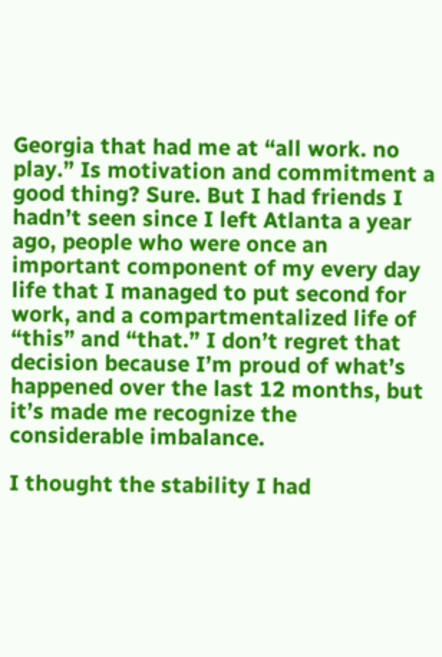Georgia that had me at “all work. no play.” Is motivation and commitment a good thing? Sure. But I had friends I hadn’t seen since I left Atlanta a year ago, people who were once an important component of my every day life that I managed to put second for work, and a compartmentalized life of “this” and “that.” I don’t regret that decision because I’m proud of what’s happened over the last 12 months, but it’s made me recognize the considerable imbalance.

I thought the stability I had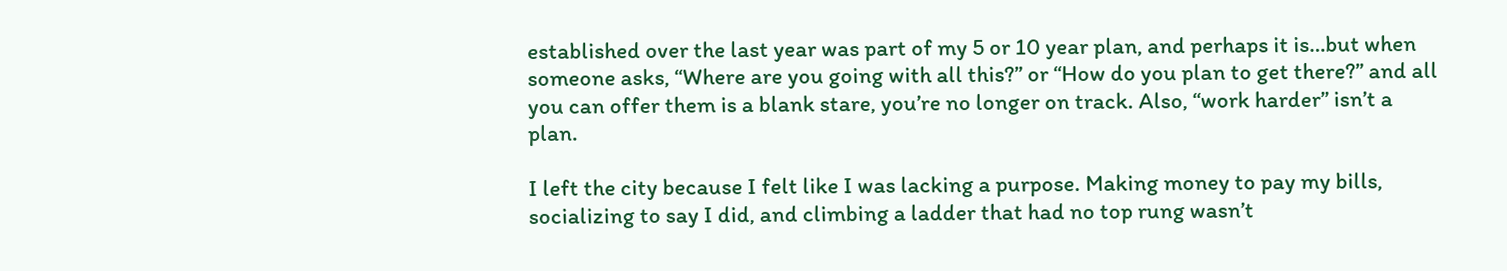established over the last year was part of my 5 or 10 year plan, and perhaps it is…but when someone asks, “Where are you going with all this?” or “How do you plan to get there?” and all you can offer them is a blank stare, you’re no longer on track. Also, “work harder” isn’t a plan.

I left the city because I felt like I was lacking a purpose. Making money to pay my bills, socializing to say I did, and climbing a ladder that had no top rung wasn’t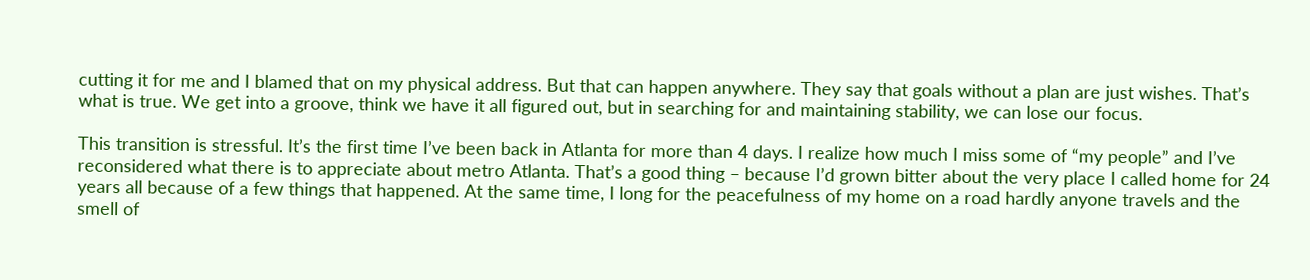cutting it for me and I blamed that on my physical address. But that can happen anywhere. They say that goals without a plan are just wishes. That’s what is true. We get into a groove, think we have it all figured out, but in searching for and maintaining stability, we can lose our focus.

This transition is stressful. It’s the first time I’ve been back in Atlanta for more than 4 days. I realize how much I miss some of “my people” and I’ve reconsidered what there is to appreciate about metro Atlanta. That’s a good thing – because I’d grown bitter about the very place I called home for 24 years all because of a few things that happened. At the same time, I long for the peacefulness of my home on a road hardly anyone travels and the smell of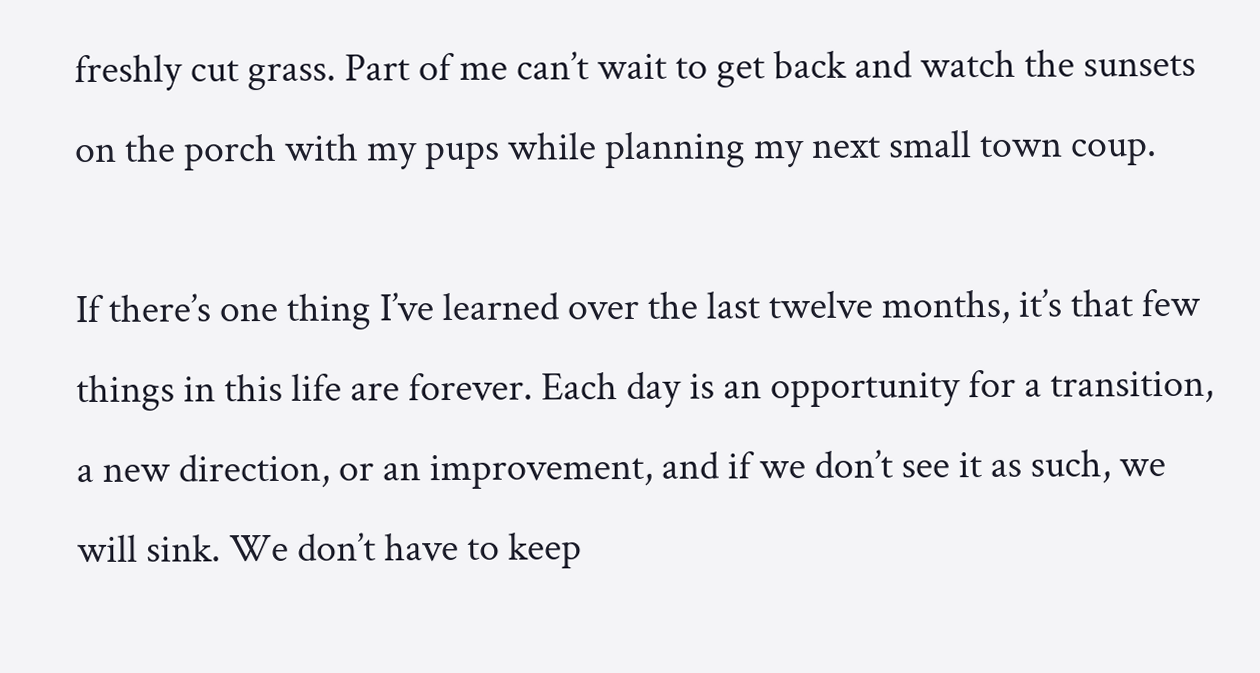freshly cut grass. Part of me can’t wait to get back and watch the sunsets on the porch with my pups while planning my next small town coup.

If there’s one thing I’ve learned over the last twelve months, it’s that few things in this life are forever. Each day is an opportunity for a transition, a new direction, or an improvement, and if we don’t see it as such, we will sink. We don’t have to keep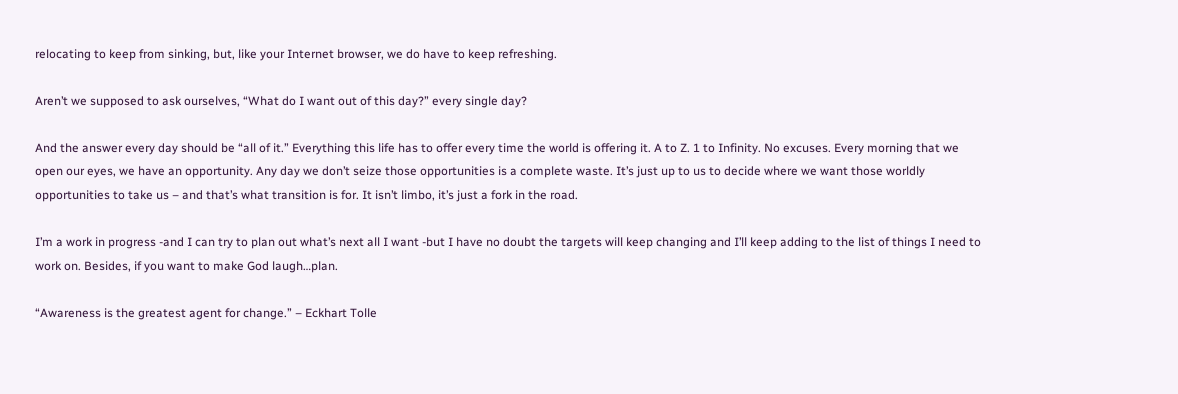relocating to keep from sinking, but, like your Internet browser, we do have to keep refreshing.

Aren’t we supposed to ask ourselves, “What do I want out of this day?” every single day?

And the answer every day should be “all of it.” Everything this life has to offer every time the world is offering it. A to Z. 1 to Infinity. No excuses. Every morning that we open our eyes, we have an opportunity. Any day we don’t seize those opportunities is a complete waste. It’s just up to us to decide where we want those worldly opportunities to take us – and that’s what transition is for. It isn’t limbo, it’s just a fork in the road.

I’m a work in progress -and I can try to plan out what’s next all I want -but I have no doubt the targets will keep changing and I’ll keep adding to the list of things I need to work on. Besides, if you want to make God laugh…plan.

“Awareness is the greatest agent for change.” – Eckhart Tolle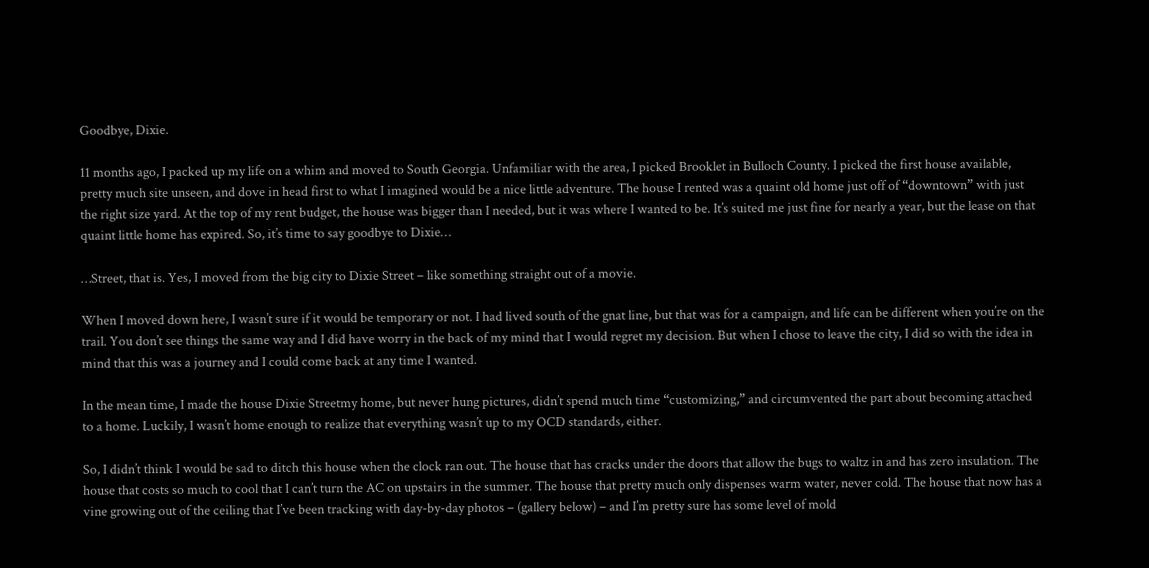Goodbye, Dixie.

11 months ago, I packed up my life on a whim and moved to South Georgia. Unfamiliar with the area, I picked Brooklet in Bulloch County. I picked the first house available, pretty much site unseen, and dove in head first to what I imagined would be a nice little adventure. The house I rented was a quaint old home just off of “downtown” with just the right size yard. At the top of my rent budget, the house was bigger than I needed, but it was where I wanted to be. It’s suited me just fine for nearly a year, but the lease on that quaint little home has expired. So, it’s time to say goodbye to Dixie…

…Street, that is. Yes, I moved from the big city to Dixie Street – like something straight out of a movie.

When I moved down here, I wasn’t sure if it would be temporary or not. I had lived south of the gnat line, but that was for a campaign, and life can be different when you’re on the trail. You don’t see things the same way and I did have worry in the back of my mind that I would regret my decision. But when I chose to leave the city, I did so with the idea in mind that this was a journey and I could come back at any time I wanted.

In the mean time, I made the house Dixie Streetmy home, but never hung pictures, didn’t spend much time “customizing,” and circumvented the part about becoming attached to a home. Luckily, I wasn’t home enough to realize that everything wasn’t up to my OCD standards, either.

So, I didn’t think I would be sad to ditch this house when the clock ran out. The house that has cracks under the doors that allow the bugs to waltz in and has zero insulation. The house that costs so much to cool that I can’t turn the AC on upstairs in the summer. The house that pretty much only dispenses warm water, never cold. The house that now has a vine growing out of the ceiling that I’ve been tracking with day-by-day photos – (gallery below) – and I’m pretty sure has some level of mold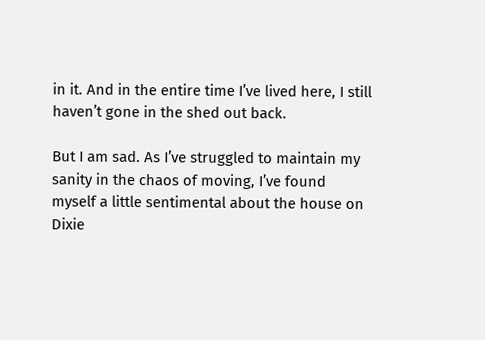in it. And in the entire time I’ve lived here, I still haven’t gone in the shed out back.

But I am sad. As I’ve struggled to maintain my sanity in the chaos of moving, I’ve found myself a little sentimental about the house on Dixie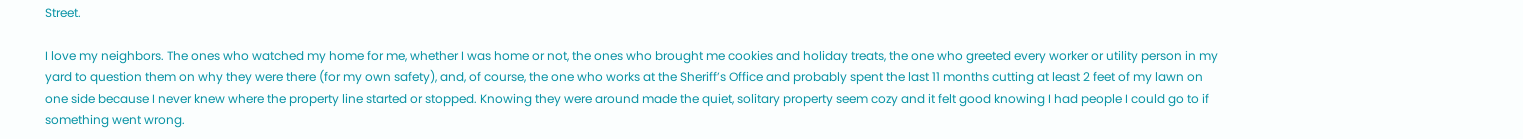Street.

I love my neighbors. The ones who watched my home for me, whether I was home or not, the ones who brought me cookies and holiday treats, the one who greeted every worker or utility person in my yard to question them on why they were there (for my own safety), and, of course, the one who works at the Sheriff’s Office and probably spent the last 11 months cutting at least 2 feet of my lawn on one side because I never knew where the property line started or stopped. Knowing they were around made the quiet, solitary property seem cozy and it felt good knowing I had people I could go to if something went wrong.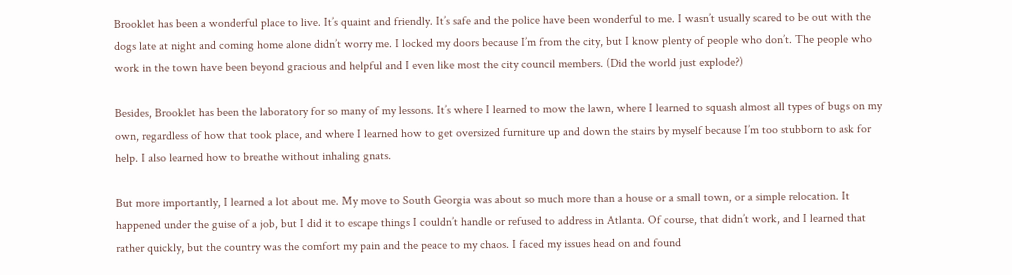Brooklet has been a wonderful place to live. It’s quaint and friendly. It’s safe and the police have been wonderful to me. I wasn’t usually scared to be out with the dogs late at night and coming home alone didn’t worry me. I locked my doors because I’m from the city, but I know plenty of people who don’t. The people who work in the town have been beyond gracious and helpful and I even like most the city council members. (Did the world just explode?)

Besides, Brooklet has been the laboratory for so many of my lessons. It’s where I learned to mow the lawn, where I learned to squash almost all types of bugs on my own, regardless of how that took place, and where I learned how to get oversized furniture up and down the stairs by myself because I’m too stubborn to ask for help. I also learned how to breathe without inhaling gnats.

But more importantly, I learned a lot about me. My move to South Georgia was about so much more than a house or a small town, or a simple relocation. It happened under the guise of a job, but I did it to escape things I couldn’t handle or refused to address in Atlanta. Of course, that didn’t work, and I learned that rather quickly, but the country was the comfort my pain and the peace to my chaos. I faced my issues head on and found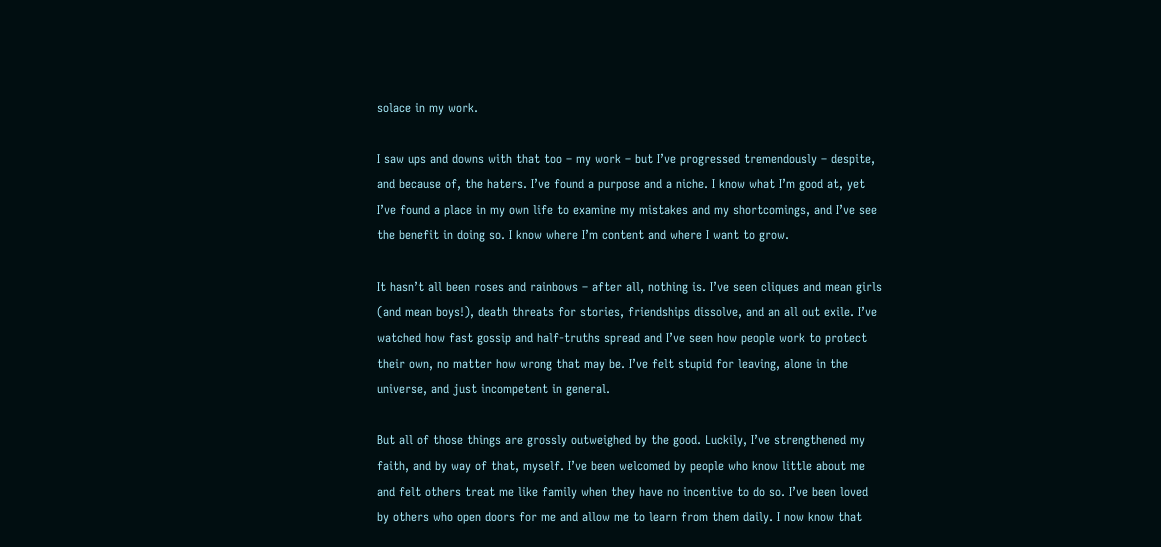solace in my work.

I saw ups and downs with that too – my work – but I’ve progressed tremendously – despite, and because of, the haters. I’ve found a purpose and a niche. I know what I’m good at, yet I’ve found a place in my own life to examine my mistakes and my shortcomings, and I’ve see the benefit in doing so. I know where I’m content and where I want to grow.

It hasn’t all been roses and rainbows – after all, nothing is. I’ve seen cliques and mean girls (and mean boys!), death threats for stories, friendships dissolve, and an all out exile. I’ve watched how fast gossip and half-truths spread and I’ve seen how people work to protect their own, no matter how wrong that may be. I’ve felt stupid for leaving, alone in the universe, and just incompetent in general.

But all of those things are grossly outweighed by the good. Luckily, I’ve strengthened my faith, and by way of that, myself. I’ve been welcomed by people who know little about me and felt others treat me like family when they have no incentive to do so. I’ve been loved by others who open doors for me and allow me to learn from them daily. I now know that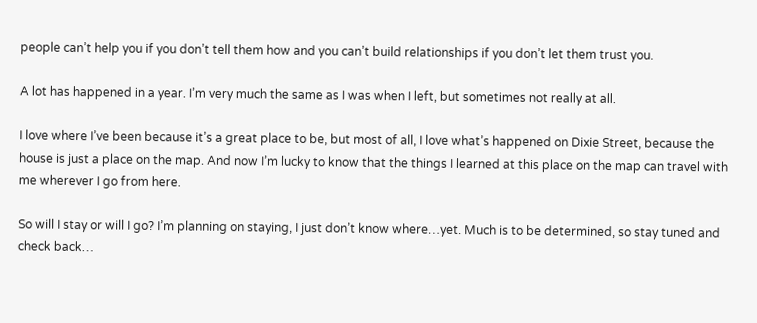people can’t help you if you don’t tell them how and you can’t build relationships if you don’t let them trust you.

A lot has happened in a year. I’m very much the same as I was when I left, but sometimes not really at all.

I love where I’ve been because it’s a great place to be, but most of all, I love what’s happened on Dixie Street, because the house is just a place on the map. And now I’m lucky to know that the things I learned at this place on the map can travel with me wherever I go from here.

So will I stay or will I go? I’m planning on staying, I just don’t know where…yet. Much is to be determined, so stay tuned and check back…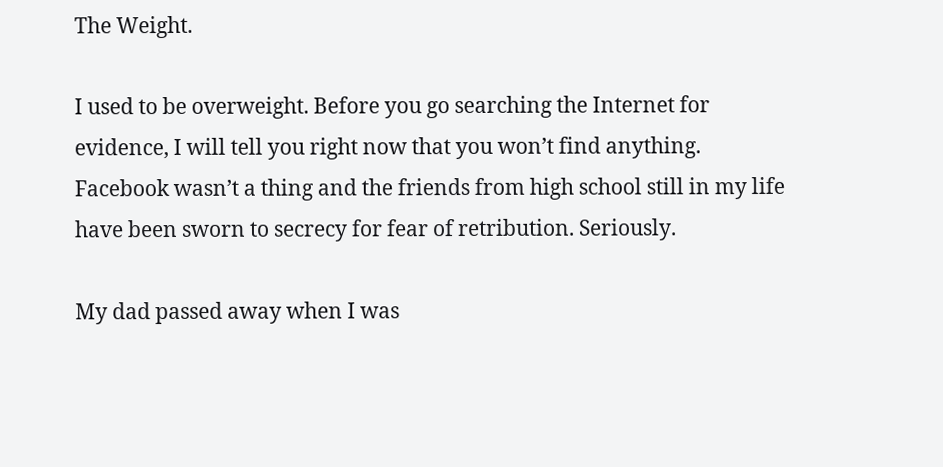The Weight.

I used to be overweight. Before you go searching the Internet for evidence, I will tell you right now that you won’t find anything. Facebook wasn’t a thing and the friends from high school still in my life have been sworn to secrecy for fear of retribution. Seriously.

My dad passed away when I was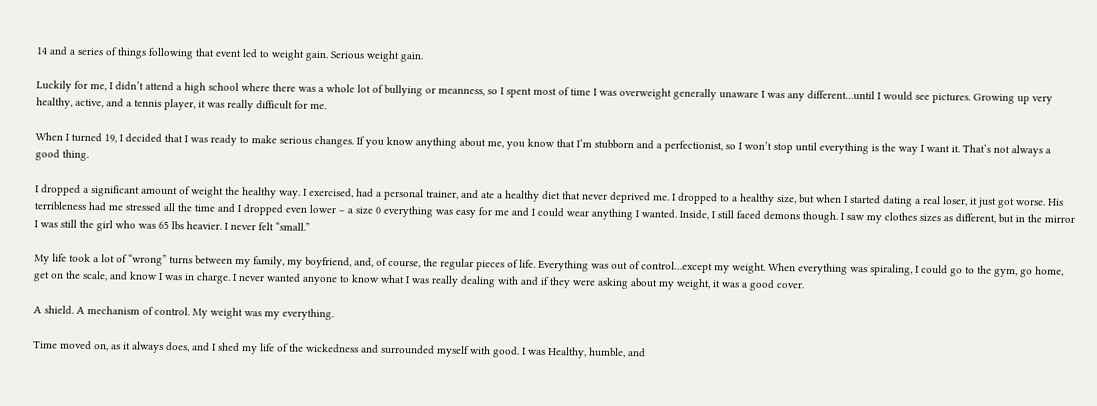14 and a series of things following that event led to weight gain. Serious weight gain.

Luckily for me, I didn’t attend a high school where there was a whole lot of bullying or meanness, so I spent most of time I was overweight generally unaware I was any different…until I would see pictures. Growing up very healthy, active, and a tennis player, it was really difficult for me.

When I turned 19, I decided that I was ready to make serious changes. If you know anything about me, you know that I’m stubborn and a perfectionist, so I won’t stop until everything is the way I want it. That’s not always a good thing.

I dropped a significant amount of weight the healthy way. I exercised, had a personal trainer, and ate a healthy diet that never deprived me. I dropped to a healthy size, but when I started dating a real loser, it just got worse. His terribleness had me stressed all the time and I dropped even lower – a size 0 everything was easy for me and I could wear anything I wanted. Inside, I still faced demons though. I saw my clothes sizes as different, but in the mirror I was still the girl who was 65 lbs heavier. I never felt “small.”

My life took a lot of “wrong” turns between my family, my boyfriend, and, of course, the regular pieces of life. Everything was out of control…except my weight. When everything was spiraling, I could go to the gym, go home, get on the scale, and know I was in charge. I never wanted anyone to know what I was really dealing with and if they were asking about my weight, it was a good cover.

A shield. A mechanism of control. My weight was my everything.

Time moved on, as it always does, and I shed my life of the wickedness and surrounded myself with good. I was Healthy, humble, and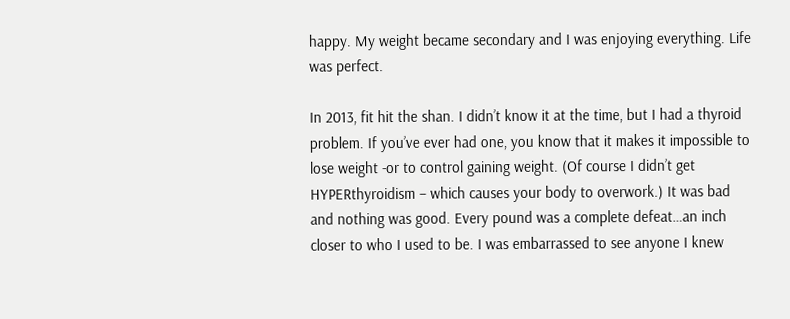happy. My weight became secondary and I was enjoying everything. Life was perfect.

In 2013, fit hit the shan. I didn’t know it at the time, but I had a thyroid problem. If you’ve ever had one, you know that it makes it impossible to lose weight -or to control gaining weight. (Of course I didn’t get HYPERthyroidism – which causes your body to overwork.) It was bad and nothing was good. Every pound was a complete defeat…an inch closer to who I used to be. I was embarrassed to see anyone I knew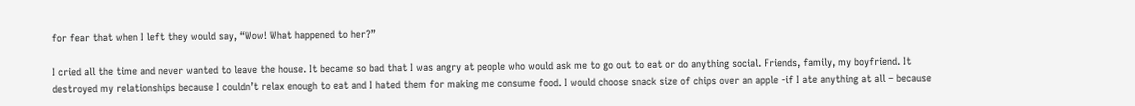for fear that when I left they would say, “Wow! What happened to her?”

I cried all the time and never wanted to leave the house. It became so bad that I was angry at people who would ask me to go out to eat or do anything social. Friends, family, my boyfriend. It destroyed my relationships because I couldn’t relax enough to eat and I hated them for making me consume food. I would choose snack size of chips over an apple -if I ate anything at all – because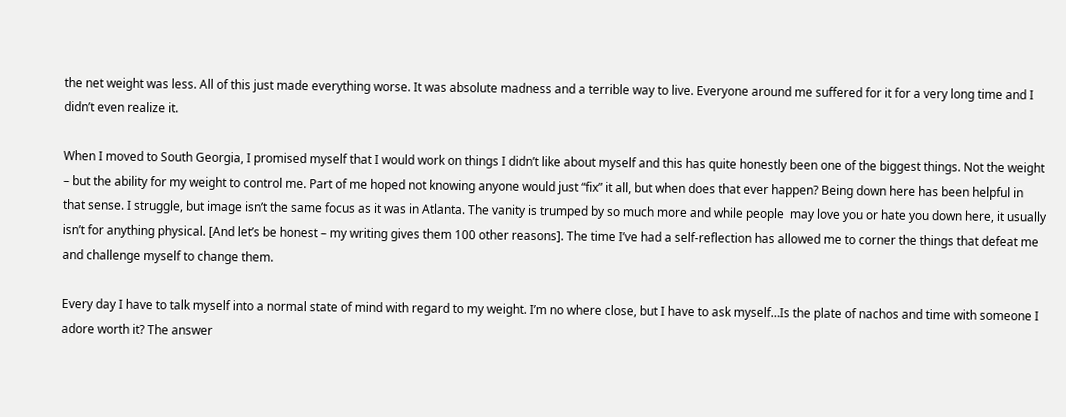the net weight was less. All of this just made everything worse. It was absolute madness and a terrible way to live. Everyone around me suffered for it for a very long time and I didn’t even realize it.

When I moved to South Georgia, I promised myself that I would work on things I didn’t like about myself and this has quite honestly been one of the biggest things. Not the weight – but the ability for my weight to control me. Part of me hoped not knowing anyone would just “fix” it all, but when does that ever happen? Being down here has been helpful in that sense. I struggle, but image isn’t the same focus as it was in Atlanta. The vanity is trumped by so much more and while people  may love you or hate you down here, it usually isn’t for anything physical. [And let’s be honest – my writing gives them 100 other reasons]. The time I’ve had a self-reflection has allowed me to corner the things that defeat me and challenge myself to change them.

Every day I have to talk myself into a normal state of mind with regard to my weight. I’m no where close, but I have to ask myself…Is the plate of nachos and time with someone I adore worth it? The answer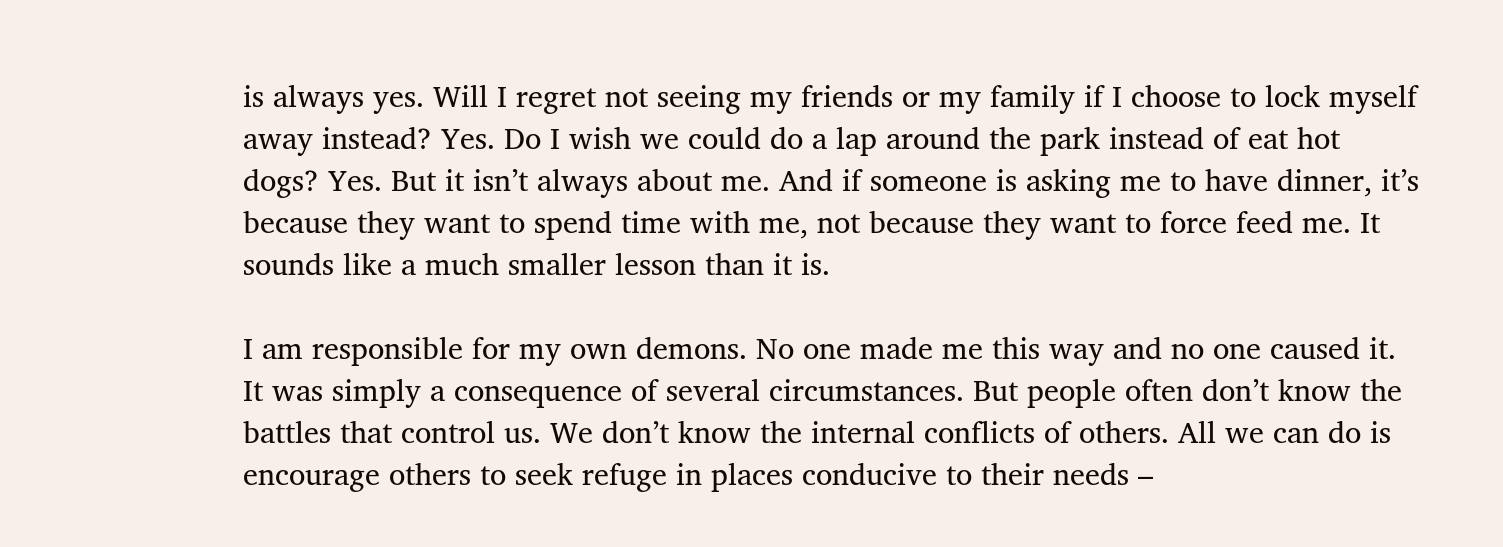is always yes. Will I regret not seeing my friends or my family if I choose to lock myself away instead? Yes. Do I wish we could do a lap around the park instead of eat hot dogs? Yes. But it isn’t always about me. And if someone is asking me to have dinner, it’s because they want to spend time with me, not because they want to force feed me. It sounds like a much smaller lesson than it is.

I am responsible for my own demons. No one made me this way and no one caused it. It was simply a consequence of several circumstances. But people often don’t know the battles that control us. We don’t know the internal conflicts of others. All we can do is encourage others to seek refuge in places conducive to their needs –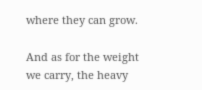where they can grow.

And as for the weight we carry, the heavy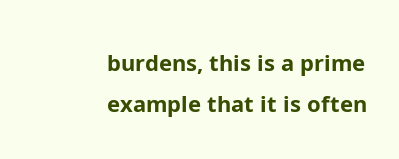burdens, this is a prime example that it is often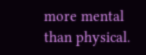more mental than physical.